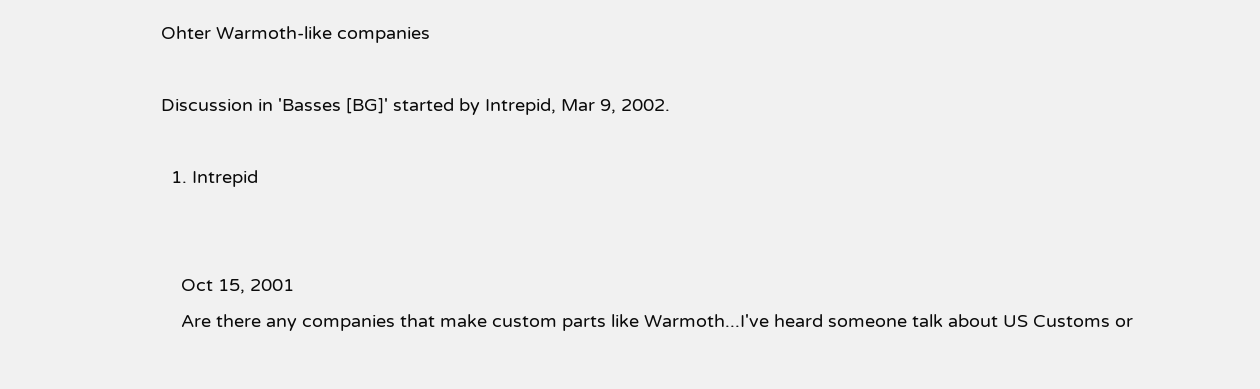Ohter Warmoth-like companies

Discussion in 'Basses [BG]' started by Intrepid, Mar 9, 2002.

  1. Intrepid


    Oct 15, 2001
    Are there any companies that make custom parts like Warmoth...I've heard someone talk about US Customs or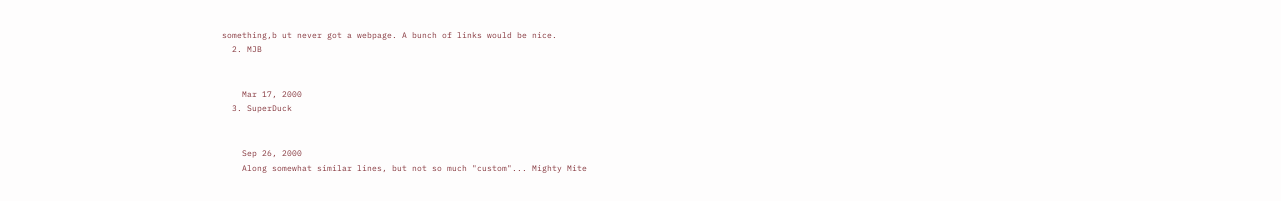something,b ut never got a webpage. A bunch of links would be nice.
  2. MJB


    Mar 17, 2000
  3. SuperDuck


    Sep 26, 2000
    Along somewhat similar lines, but not so much "custom"... Mighty Mite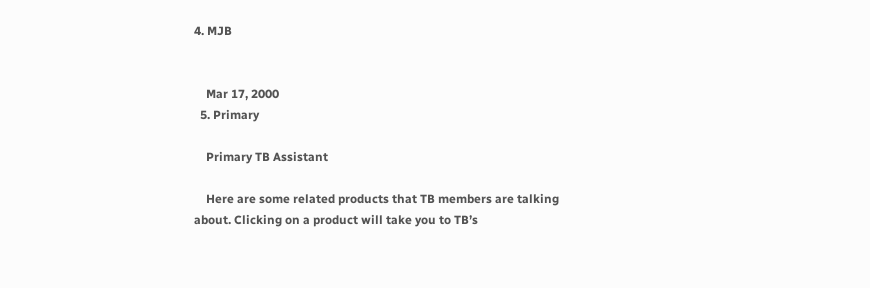4. MJB


    Mar 17, 2000
  5. Primary

    Primary TB Assistant

    Here are some related products that TB members are talking about. Clicking on a product will take you to TB’s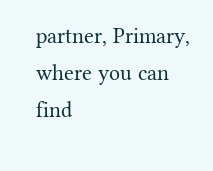partner, Primary, where you can find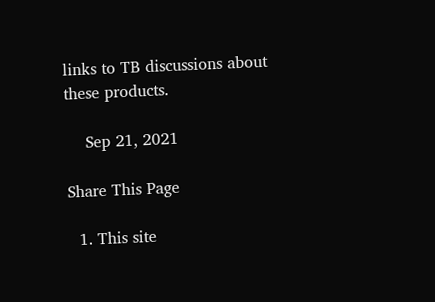links to TB discussions about these products.

    Sep 21, 2021

Share This Page

  1. This site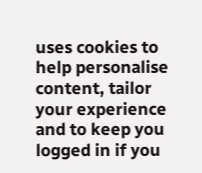uses cookies to help personalise content, tailor your experience and to keep you logged in if you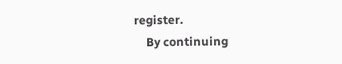register.
    By continuing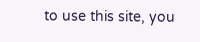to use this site, you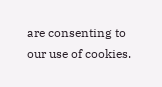are consenting to our use of cookies.